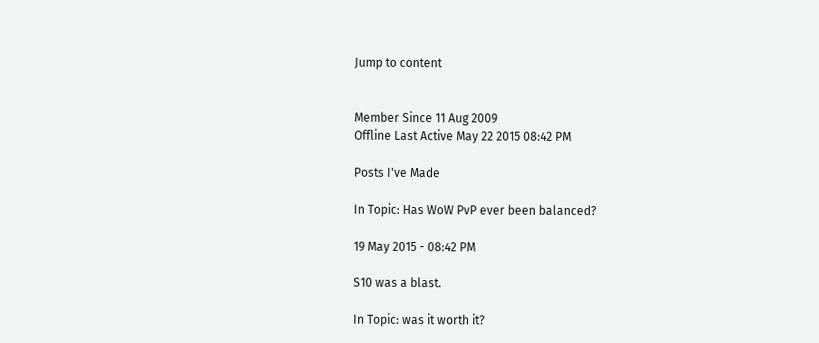Jump to content


Member Since 11 Aug 2009
Offline Last Active May 22 2015 08:42 PM

Posts I've Made

In Topic: Has WoW PvP ever been balanced?

19 May 2015 - 08:42 PM

S10 was a blast.

In Topic: was it worth it?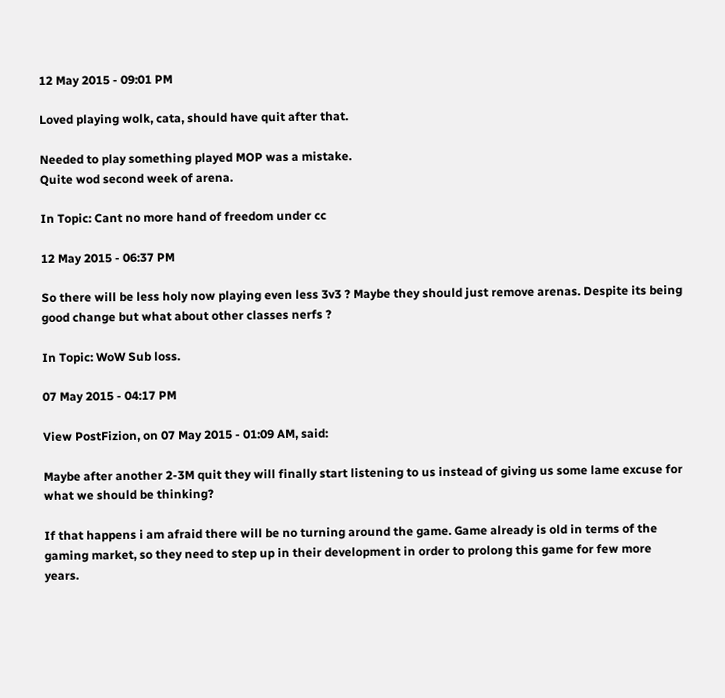12 May 2015 - 09:01 PM

Loved playing wolk, cata, should have quit after that.

Needed to play something played MOP was a mistake.
Quite wod second week of arena.

In Topic: Cant no more hand of freedom under cc

12 May 2015 - 06:37 PM

So there will be less holy now playing even less 3v3 ? Maybe they should just remove arenas. Despite its being good change but what about other classes nerfs ?

In Topic: WoW Sub loss.

07 May 2015 - 04:17 PM

View PostFizion, on 07 May 2015 - 01:09 AM, said:

Maybe after another 2-3M quit they will finally start listening to us instead of giving us some lame excuse for what we should be thinking?

If that happens i am afraid there will be no turning around the game. Game already is old in terms of the gaming market, so they need to step up in their development in order to prolong this game for few more years.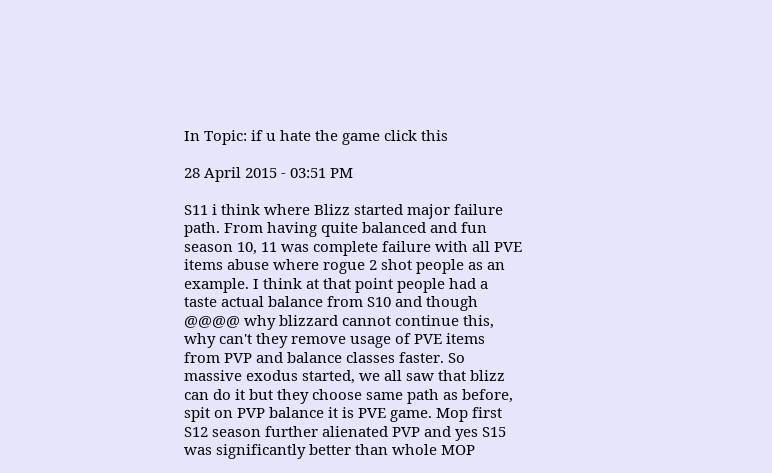In Topic: if u hate the game click this

28 April 2015 - 03:51 PM

S11 i think where Blizz started major failure path. From having quite balanced and fun season 10, 11 was complete failure with all PVE items abuse where rogue 2 shot people as an example. I think at that point people had a taste actual balance from S10 and though @@@@ why blizzard cannot continue this, why can't they remove usage of PVE items from PVP and balance classes faster. So massive exodus started, we all saw that blizz can do it but they choose same path as before, spit on PVP balance it is PVE game. Mop first S12 season further alienated PVP and yes S15 was significantly better than whole MOP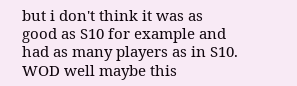but i don't think it was as good as S10 for example and had as many players as in S10.
WOD well maybe this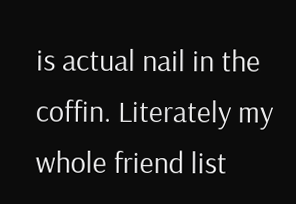is actual nail in the coffin. Literately my whole friend list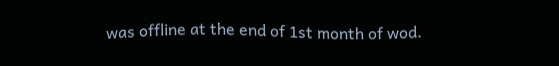was offline at the end of 1st month of wod.